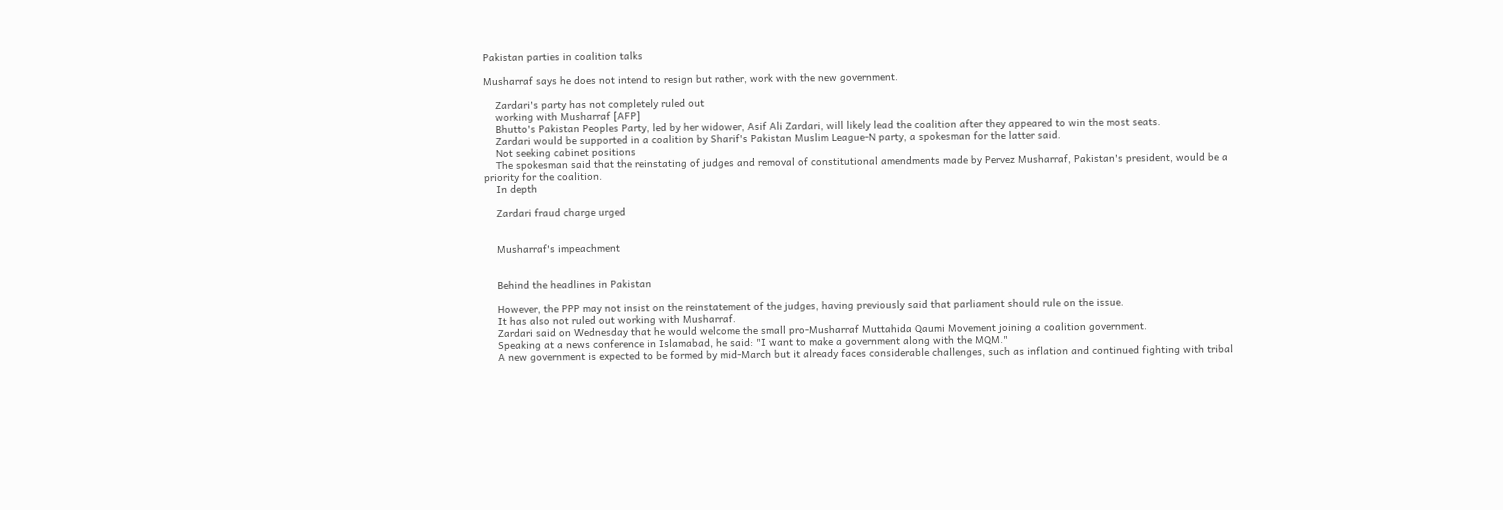Pakistan parties in coalition talks

Musharraf says he does not intend to resign but rather, work with the new government.

    Zardari's party has not completely ruled out
    working with Musharraf [AFP]
    Bhutto's Pakistan Peoples Party, led by her widower, Asif Ali Zardari, will likely lead the coalition after they appeared to win the most seats.
    Zardari would be supported in a coalition by Sharif's Pakistan Muslim League-N party, a spokesman for the latter said.
    Not seeking cabinet positions
    The spokesman said that the reinstating of judges and removal of constitutional amendments made by Pervez Musharraf, Pakistan's president, would be a priority for the coalition.
    In depth

    Zardari fraud charge urged


    Musharraf's impeachment


    Behind the headlines in Pakistan

    However, the PPP may not insist on the reinstatement of the judges, having previously said that parliament should rule on the issue.
    It has also not ruled out working with Musharraf.
    Zardari said on Wednesday that he would welcome the small pro-Musharraf Muttahida Qaumi Movement joining a coalition government.
    Speaking at a news conference in Islamabad, he said: "I want to make a government along with the MQM."
    A new government is expected to be formed by mid-March but it already faces considerable challenges, such as inflation and continued fighting with tribal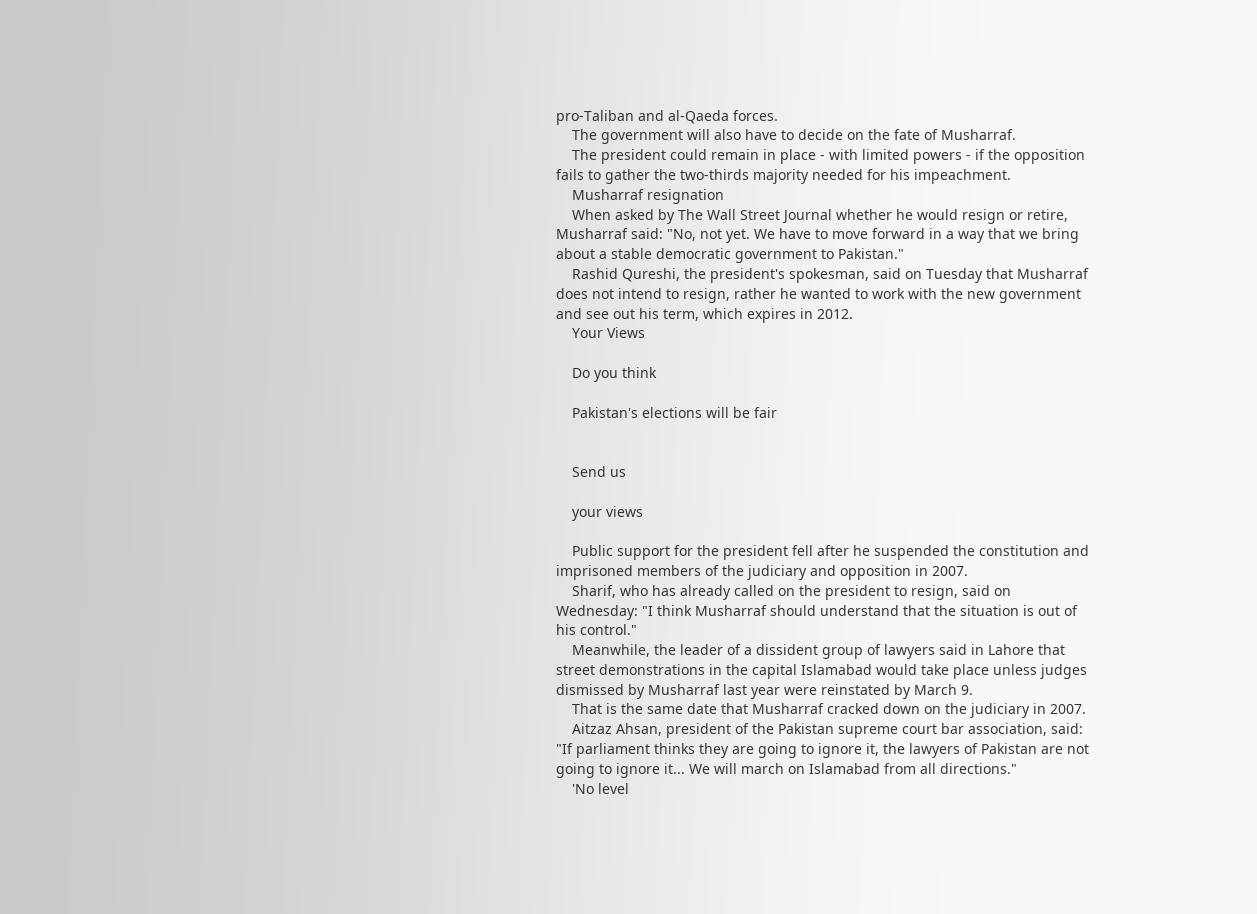pro-Taliban and al-Qaeda forces.
    The government will also have to decide on the fate of Musharraf.
    The president could remain in place - with limited powers - if the opposition fails to gather the two-thirds majority needed for his impeachment.
    Musharraf resignation
    When asked by The Wall Street Journal whether he would resign or retire, Musharraf said: "No, not yet. We have to move forward in a way that we bring about a stable democratic government to Pakistan."
    Rashid Qureshi, the president's spokesman, said on Tuesday that Musharraf does not intend to resign, rather he wanted to work with the new government and see out his term, which expires in 2012.
    Your Views

    Do you think

    Pakistan's elections will be fair


    Send us

    your views

    Public support for the president fell after he suspended the constitution and imprisoned members of the judiciary and opposition in 2007.
    Sharif, who has already called on the president to resign, said on Wednesday: "I think Musharraf should understand that the situation is out of his control."
    Meanwhile, the leader of a dissident group of lawyers said in Lahore that street demonstrations in the capital Islamabad would take place unless judges dismissed by Musharraf last year were reinstated by March 9.
    That is the same date that Musharraf cracked down on the judiciary in 2007.
    Aitzaz Ahsan, president of the Pakistan supreme court bar association, said: "If parliament thinks they are going to ignore it, the lawyers of Pakistan are not going to ignore it... We will march on Islamabad from all directions."
    'No level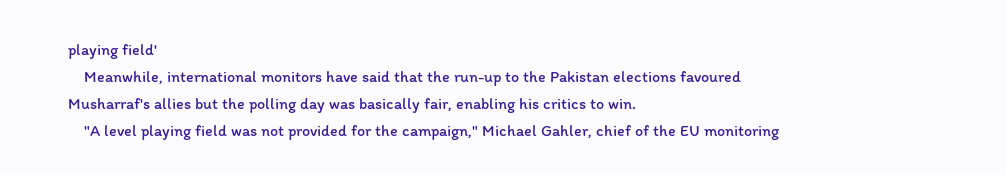playing field'
    Meanwhile, international monitors have said that the run-up to the Pakistan elections favoured Musharraf's allies but the polling day was basically fair, enabling his critics to win.
    "A level playing field was not provided for the campaign," Michael Gahler, chief of the EU monitoring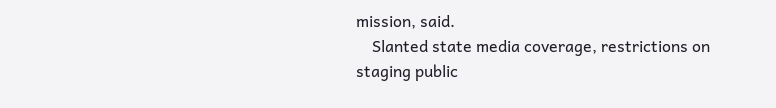mission, said.
    Slanted state media coverage, restrictions on staging public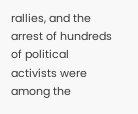rallies, and the arrest of hundreds of political activists were among the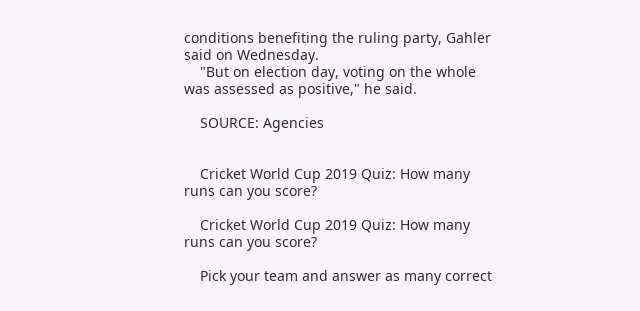conditions benefiting the ruling party, Gahler said on Wednesday.
    "But on election day, voting on the whole was assessed as positive," he said.

    SOURCE: Agencies


    Cricket World Cup 2019 Quiz: How many runs can you score?

    Cricket World Cup 2019 Quiz: How many runs can you score?

    Pick your team and answer as many correct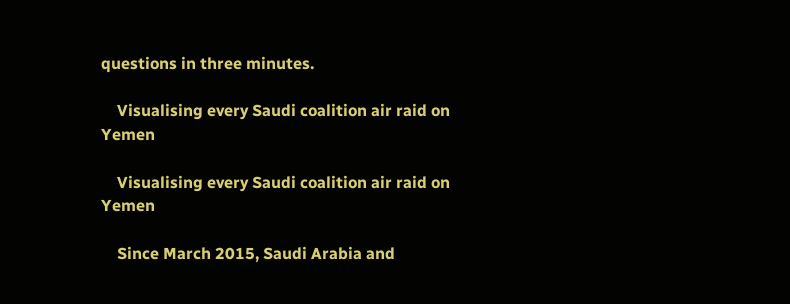questions in three minutes.

    Visualising every Saudi coalition air raid on Yemen

    Visualising every Saudi coalition air raid on Yemen

    Since March 2015, Saudi Arabia and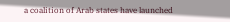a coalition of Arab states have launched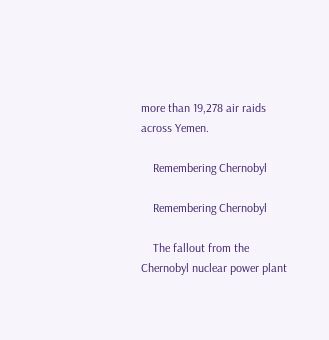more than 19,278 air raids across Yemen.

    Remembering Chernobyl

    Remembering Chernobyl

    The fallout from the Chernobyl nuclear power plant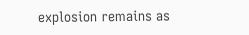explosion remains as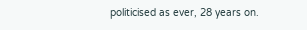politicised as ever, 28 years on.